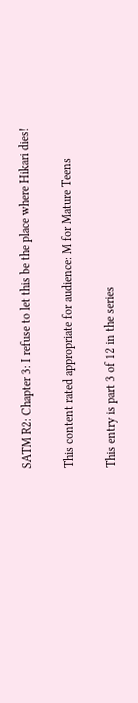SATM R2: Chapter 3: I refuse to let this be the place where Hikari dies!

This content rated appropriate for audience: M for Mature Teens

This entry is part 3 of 12 in the series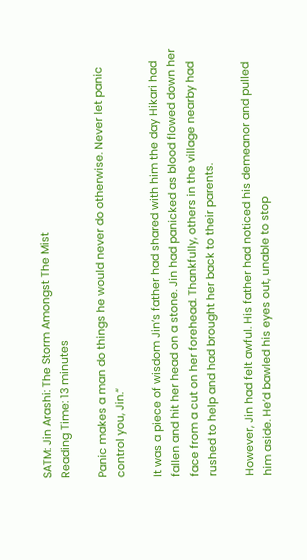SATM: Jin Arashi: The Storm Amongst The Mist
Reading Time: 13 minutes

Panic makes a man do things he would never do otherwise. Never let panic control you, Jin.“

It was a piece of wisdom Jin’s father had shared with him the day Hikari had fallen and hit her head on a stone. Jin had panicked as blood flowed down her face from a cut on her forehead. Thankfully, others in the village nearby had rushed to help and had brought her back to their parents.

However, Jin had felt awful. His father had noticed his demeanor and pulled him aside. He’d bawled his eyes out, unable to stop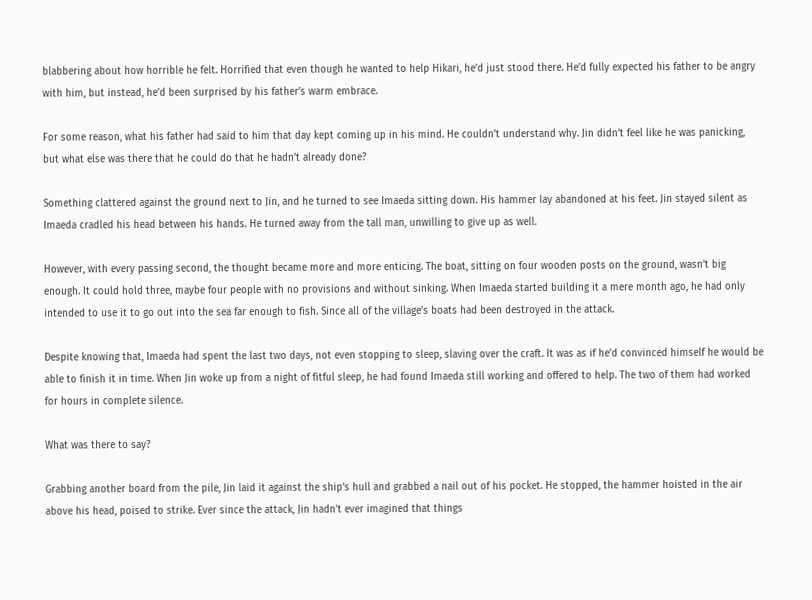blabbering about how horrible he felt. Horrified that even though he wanted to help Hikari, he’d just stood there. He’d fully expected his father to be angry with him, but instead, he’d been surprised by his father’s warm embrace.

For some reason, what his father had said to him that day kept coming up in his mind. He couldn’t understand why. Jin didn’t feel like he was panicking, but what else was there that he could do that he hadn’t already done?

Something clattered against the ground next to Jin, and he turned to see Imaeda sitting down. His hammer lay abandoned at his feet. Jin stayed silent as Imaeda cradled his head between his hands. He turned away from the tall man, unwilling to give up as well.

However, with every passing second, the thought became more and more enticing. The boat, sitting on four wooden posts on the ground, wasn’t big enough. It could hold three, maybe four people with no provisions and without sinking. When Imaeda started building it a mere month ago, he had only intended to use it to go out into the sea far enough to fish. Since all of the village’s boats had been destroyed in the attack.

Despite knowing that, Imaeda had spent the last two days, not even stopping to sleep, slaving over the craft. It was as if he’d convinced himself he would be able to finish it in time. When Jin woke up from a night of fitful sleep, he had found Imaeda still working and offered to help. The two of them had worked for hours in complete silence.

What was there to say?

Grabbing another board from the pile, Jin laid it against the ship’s hull and grabbed a nail out of his pocket. He stopped, the hammer hoisted in the air above his head, poised to strike. Ever since the attack, Jin hadn’t ever imagined that things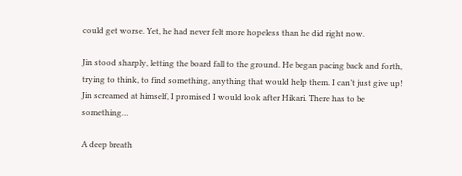could get worse. Yet, he had never felt more hopeless than he did right now.

Jin stood sharply, letting the board fall to the ground. He began pacing back and forth, trying to think, to find something, anything that would help them. I can’t just give up! Jin screamed at himself, I promised I would look after Hikari. There has to be something…

A deep breath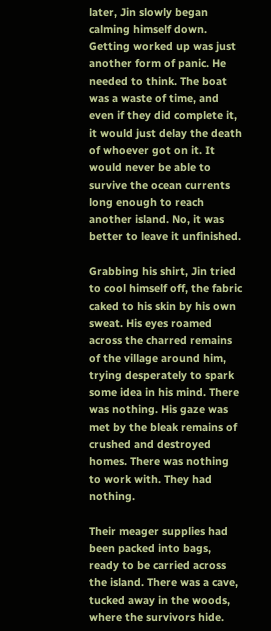later, Jin slowly began calming himself down. Getting worked up was just another form of panic. He needed to think. The boat was a waste of time, and even if they did complete it, it would just delay the death of whoever got on it. It would never be able to survive the ocean currents long enough to reach another island. No, it was better to leave it unfinished.

Grabbing his shirt, Jin tried to cool himself off, the fabric caked to his skin by his own sweat. His eyes roamed across the charred remains of the village around him, trying desperately to spark some idea in his mind. There was nothing. His gaze was met by the bleak remains of crushed and destroyed homes. There was nothing to work with. They had nothing.

Their meager supplies had been packed into bags, ready to be carried across the island. There was a cave, tucked away in the woods, where the survivors hide.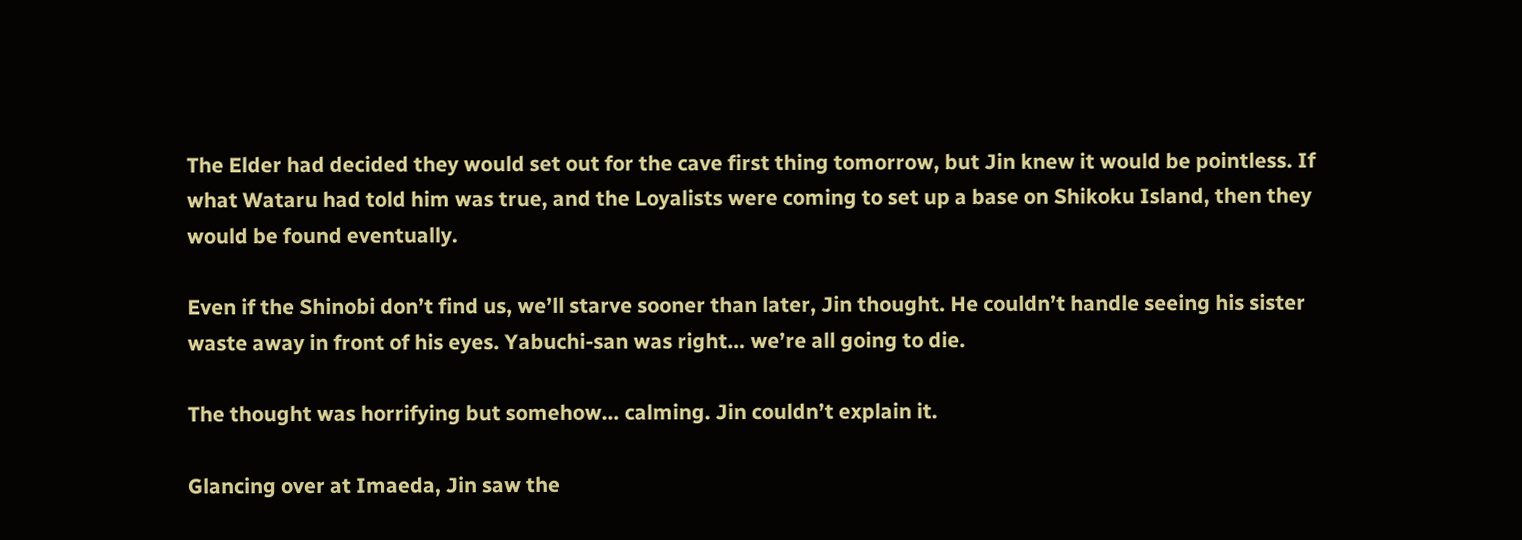The Elder had decided they would set out for the cave first thing tomorrow, but Jin knew it would be pointless. If what Wataru had told him was true, and the Loyalists were coming to set up a base on Shikoku Island, then they would be found eventually.

Even if the Shinobi don’t find us, we’ll starve sooner than later, Jin thought. He couldn’t handle seeing his sister waste away in front of his eyes. Yabuchi-san was right… we’re all going to die.

The thought was horrifying but somehow… calming. Jin couldn’t explain it.

Glancing over at Imaeda, Jin saw the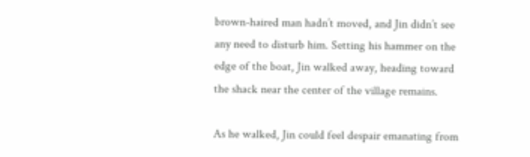brown-haired man hadn’t moved, and Jin didn’t see any need to disturb him. Setting his hammer on the edge of the boat, Jin walked away, heading toward the shack near the center of the village remains.

As he walked, Jin could feel despair emanating from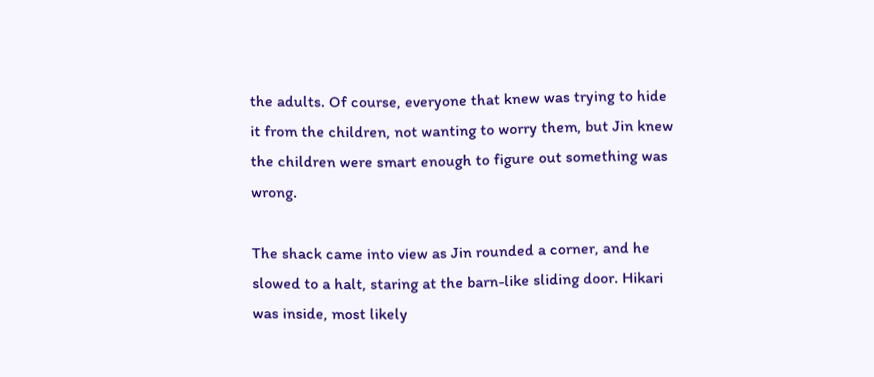the adults. Of course, everyone that knew was trying to hide it from the children, not wanting to worry them, but Jin knew the children were smart enough to figure out something was wrong.

The shack came into view as Jin rounded a corner, and he slowed to a halt, staring at the barn-like sliding door. Hikari was inside, most likely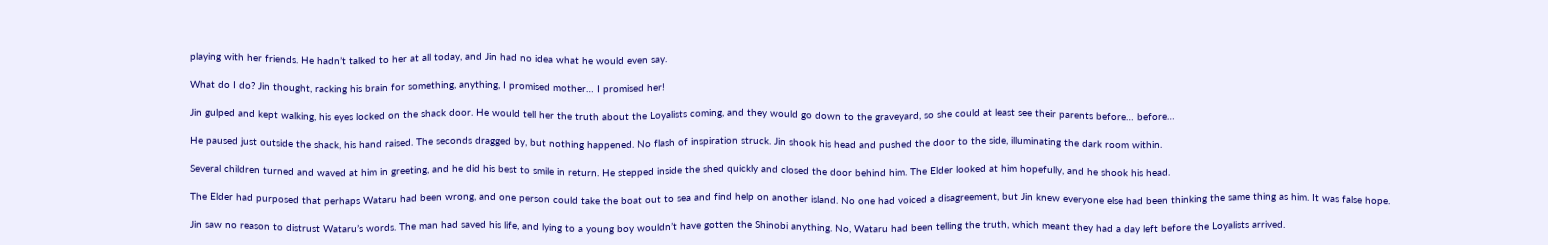playing with her friends. He hadn’t talked to her at all today, and Jin had no idea what he would even say.

What do I do? Jin thought, racking his brain for something, anything, I promised mother… I promised her!

Jin gulped and kept walking, his eyes locked on the shack door. He would tell her the truth about the Loyalists coming, and they would go down to the graveyard, so she could at least see their parents before… before…

He paused just outside the shack, his hand raised. The seconds dragged by, but nothing happened. No flash of inspiration struck. Jin shook his head and pushed the door to the side, illuminating the dark room within.

Several children turned and waved at him in greeting, and he did his best to smile in return. He stepped inside the shed quickly and closed the door behind him. The Elder looked at him hopefully, and he shook his head.

The Elder had purposed that perhaps Wataru had been wrong, and one person could take the boat out to sea and find help on another island. No one had voiced a disagreement, but Jin knew everyone else had been thinking the same thing as him. It was false hope.

Jin saw no reason to distrust Wataru’s words. The man had saved his life, and lying to a young boy wouldn’t have gotten the Shinobi anything. No, Wataru had been telling the truth, which meant they had a day left before the Loyalists arrived.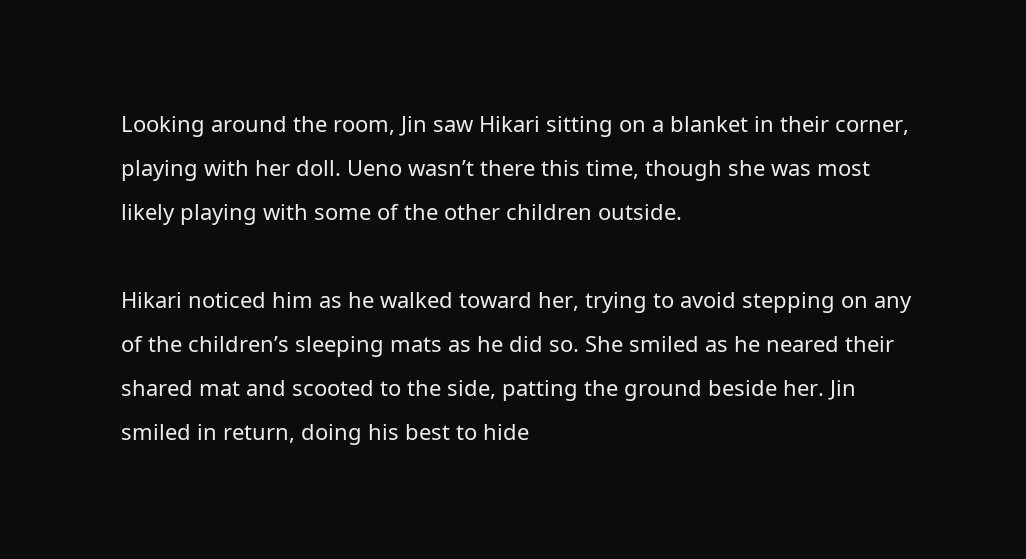Looking around the room, Jin saw Hikari sitting on a blanket in their corner, playing with her doll. Ueno wasn’t there this time, though she was most likely playing with some of the other children outside.

Hikari noticed him as he walked toward her, trying to avoid stepping on any of the children’s sleeping mats as he did so. She smiled as he neared their shared mat and scooted to the side, patting the ground beside her. Jin smiled in return, doing his best to hide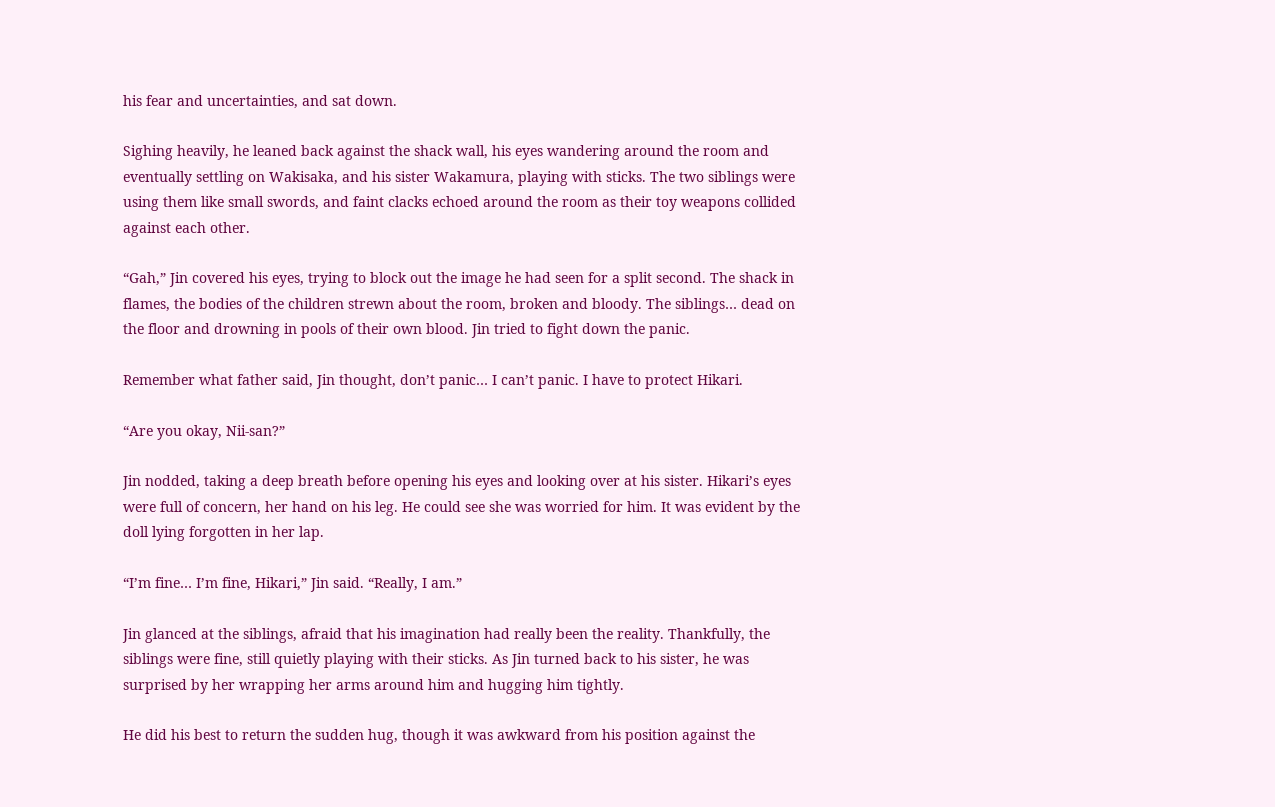his fear and uncertainties, and sat down.

Sighing heavily, he leaned back against the shack wall, his eyes wandering around the room and eventually settling on Wakisaka, and his sister Wakamura, playing with sticks. The two siblings were using them like small swords, and faint clacks echoed around the room as their toy weapons collided against each other.

“Gah,” Jin covered his eyes, trying to block out the image he had seen for a split second. The shack in flames, the bodies of the children strewn about the room, broken and bloody. The siblings… dead on the floor and drowning in pools of their own blood. Jin tried to fight down the panic.

Remember what father said, Jin thought, don’t panic… I can’t panic. I have to protect Hikari.

“Are you okay, Nii-san?”

Jin nodded, taking a deep breath before opening his eyes and looking over at his sister. Hikari’s eyes were full of concern, her hand on his leg. He could see she was worried for him. It was evident by the doll lying forgotten in her lap.

“I’m fine… I’m fine, Hikari,” Jin said. “Really, I am.”

Jin glanced at the siblings, afraid that his imagination had really been the reality. Thankfully, the siblings were fine, still quietly playing with their sticks. As Jin turned back to his sister, he was surprised by her wrapping her arms around him and hugging him tightly.

He did his best to return the sudden hug, though it was awkward from his position against the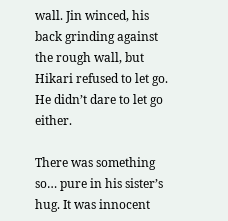wall. Jin winced, his back grinding against the rough wall, but Hikari refused to let go. He didn’t dare to let go either.

There was something so… pure in his sister’s hug. It was innocent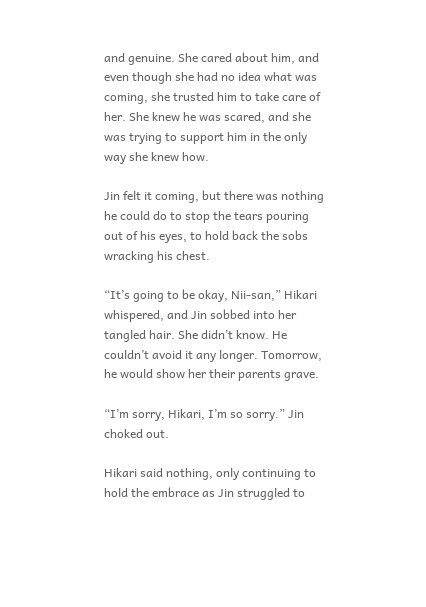and genuine. She cared about him, and even though she had no idea what was coming, she trusted him to take care of her. She knew he was scared, and she was trying to support him in the only way she knew how.

Jin felt it coming, but there was nothing he could do to stop the tears pouring out of his eyes, to hold back the sobs wracking his chest.

“It’s going to be okay, Nii-san,” Hikari whispered, and Jin sobbed into her tangled hair. She didn’t know. He couldn’t avoid it any longer. Tomorrow, he would show her their parents grave.

“I’m sorry, Hikari, I’m so sorry.” Jin choked out.

Hikari said nothing, only continuing to hold the embrace as Jin struggled to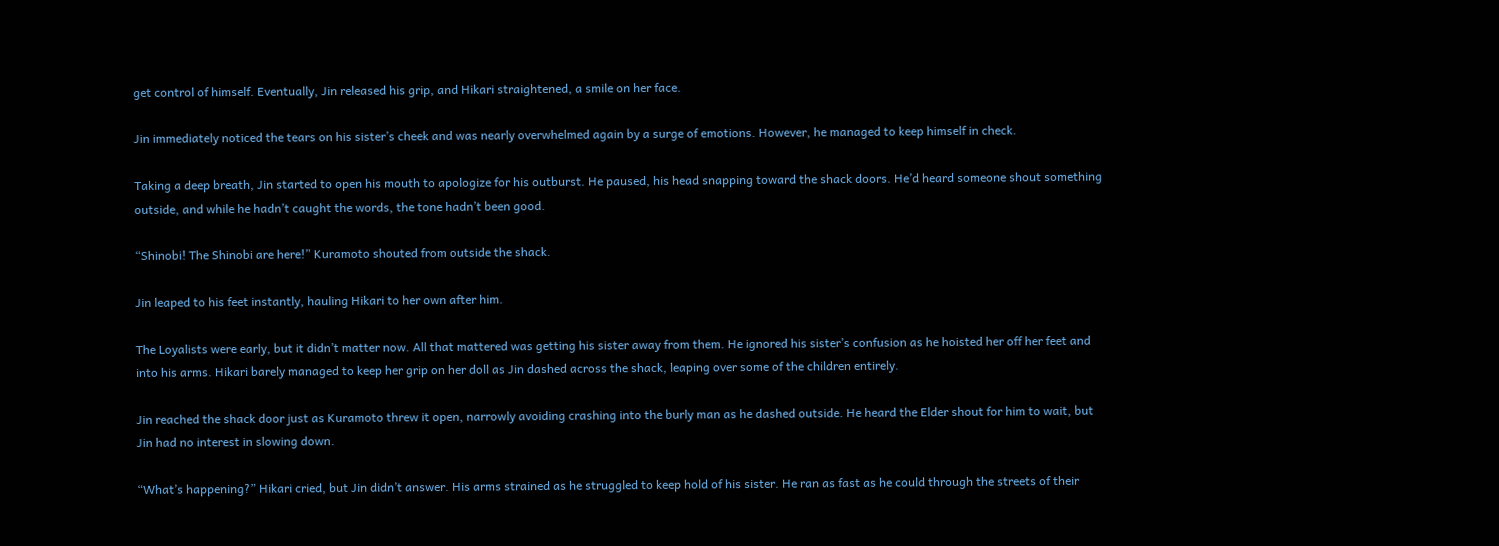get control of himself. Eventually, Jin released his grip, and Hikari straightened, a smile on her face.

Jin immediately noticed the tears on his sister’s cheek and was nearly overwhelmed again by a surge of emotions. However, he managed to keep himself in check.

Taking a deep breath, Jin started to open his mouth to apologize for his outburst. He paused, his head snapping toward the shack doors. He’d heard someone shout something outside, and while he hadn’t caught the words, the tone hadn’t been good.

“Shinobi! The Shinobi are here!” Kuramoto shouted from outside the shack.

Jin leaped to his feet instantly, hauling Hikari to her own after him.

The Loyalists were early, but it didn’t matter now. All that mattered was getting his sister away from them. He ignored his sister’s confusion as he hoisted her off her feet and into his arms. Hikari barely managed to keep her grip on her doll as Jin dashed across the shack, leaping over some of the children entirely.

Jin reached the shack door just as Kuramoto threw it open, narrowly avoiding crashing into the burly man as he dashed outside. He heard the Elder shout for him to wait, but Jin had no interest in slowing down.

“What’s happening?” Hikari cried, but Jin didn’t answer. His arms strained as he struggled to keep hold of his sister. He ran as fast as he could through the streets of their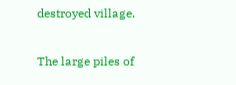destroyed village.

The large piles of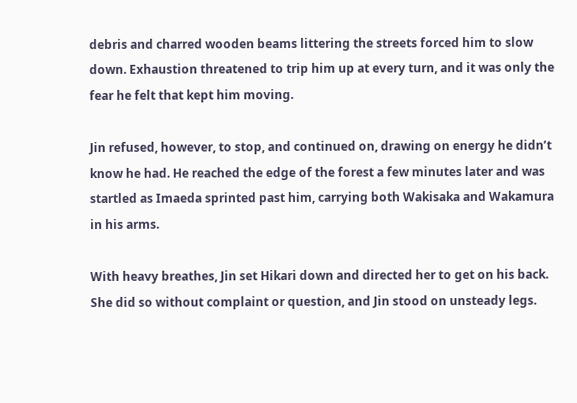debris and charred wooden beams littering the streets forced him to slow down. Exhaustion threatened to trip him up at every turn, and it was only the fear he felt that kept him moving.

Jin refused, however, to stop, and continued on, drawing on energy he didn’t know he had. He reached the edge of the forest a few minutes later and was startled as Imaeda sprinted past him, carrying both Wakisaka and Wakamura in his arms.

With heavy breathes, Jin set Hikari down and directed her to get on his back. She did so without complaint or question, and Jin stood on unsteady legs.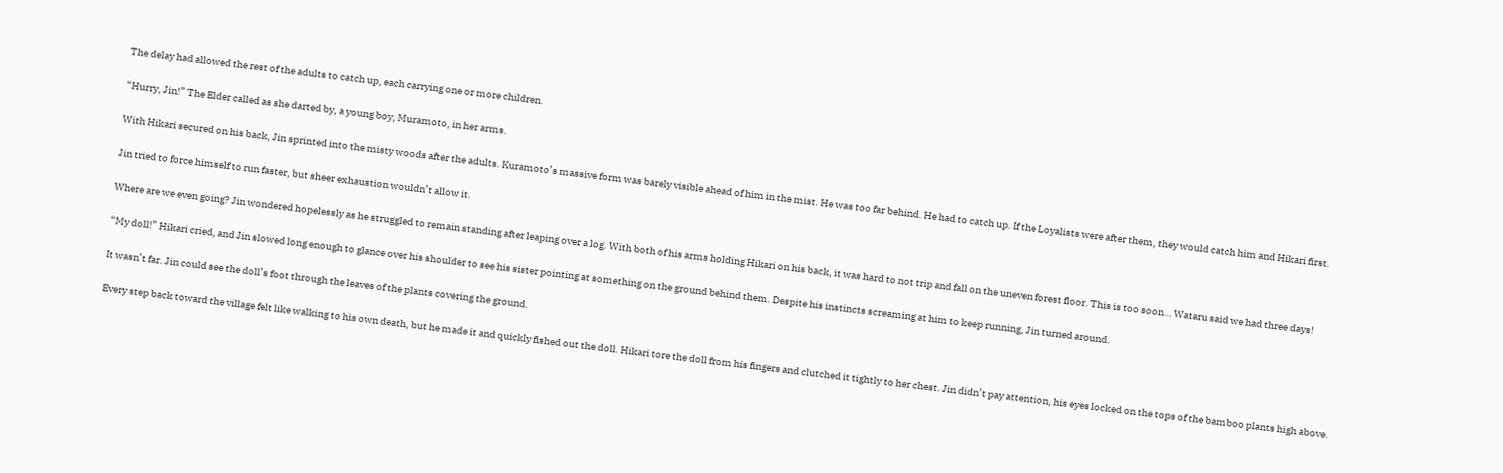The delay had allowed the rest of the adults to catch up, each carrying one or more children.

“Hurry, Jin!” The Elder called as she darted by, a young boy, Muramoto, in her arms.

With Hikari secured on his back, Jin sprinted into the misty woods after the adults. Kuramoto’s massive form was barely visible ahead of him in the mist. He was too far behind. He had to catch up. If the Loyalists were after them, they would catch him and Hikari first.

Jin tried to force himself to run faster, but sheer exhaustion wouldn’t allow it.

Where are we even going? Jin wondered hopelessly as he struggled to remain standing after leaping over a log. With both of his arms holding Hikari on his back, it was hard to not trip and fall on the uneven forest floor. This is too soon… Wataru said we had three days!

“My doll!” Hikari cried, and Jin slowed long enough to glance over his shoulder to see his sister pointing at something on the ground behind them. Despite his instincts screaming at him to keep running, Jin turned around.

It wasn’t far. Jin could see the doll’s foot through the leaves of the plants covering the ground.

Every step back toward the village felt like walking to his own death, but he made it and quickly fished out the doll. Hikari tore the doll from his fingers and clutched it tightly to her chest. Jin didn’t pay attention, his eyes locked on the tops of the bamboo plants high above.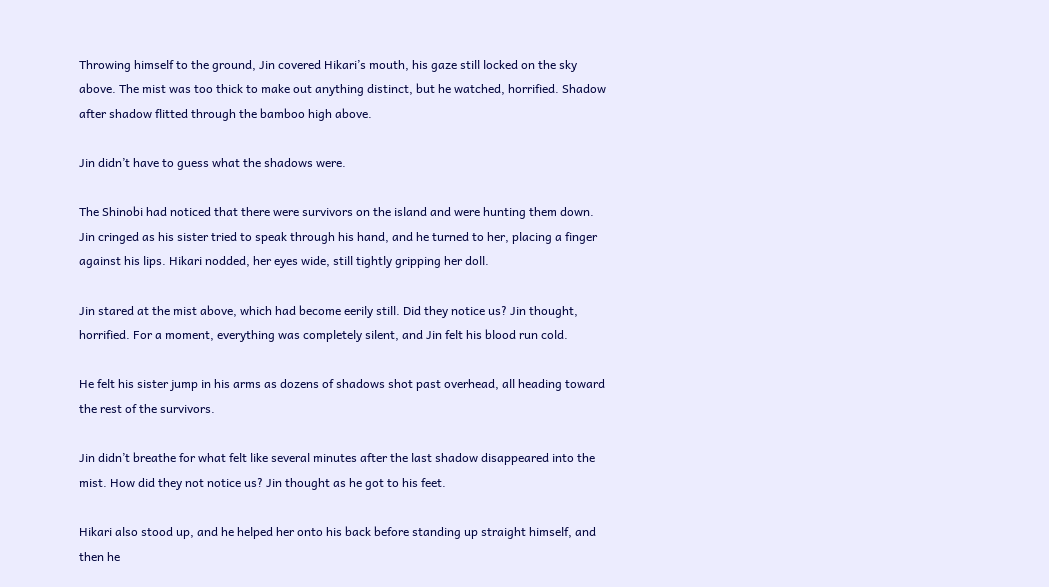Throwing himself to the ground, Jin covered Hikari’s mouth, his gaze still locked on the sky above. The mist was too thick to make out anything distinct, but he watched, horrified. Shadow after shadow flitted through the bamboo high above.

Jin didn’t have to guess what the shadows were.

The Shinobi had noticed that there were survivors on the island and were hunting them down. Jin cringed as his sister tried to speak through his hand, and he turned to her, placing a finger against his lips. Hikari nodded, her eyes wide, still tightly gripping her doll.

Jin stared at the mist above, which had become eerily still. Did they notice us? Jin thought, horrified. For a moment, everything was completely silent, and Jin felt his blood run cold.

He felt his sister jump in his arms as dozens of shadows shot past overhead, all heading toward the rest of the survivors.

Jin didn’t breathe for what felt like several minutes after the last shadow disappeared into the mist. How did they not notice us? Jin thought as he got to his feet.

Hikari also stood up, and he helped her onto his back before standing up straight himself, and then he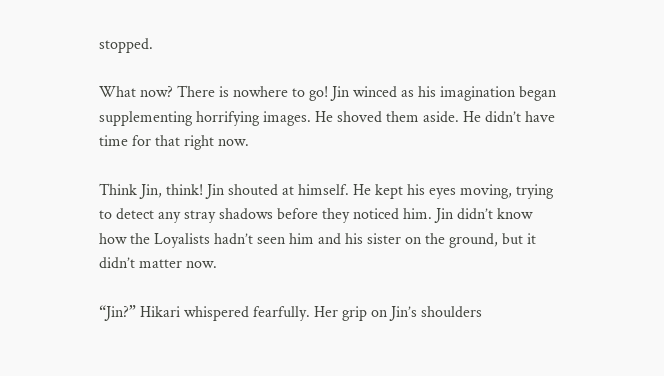stopped.

What now? There is nowhere to go! Jin winced as his imagination began supplementing horrifying images. He shoved them aside. He didn’t have time for that right now.

Think Jin, think! Jin shouted at himself. He kept his eyes moving, trying to detect any stray shadows before they noticed him. Jin didn’t know how the Loyalists hadn’t seen him and his sister on the ground, but it didn’t matter now.

“Jin?” Hikari whispered fearfully. Her grip on Jin’s shoulders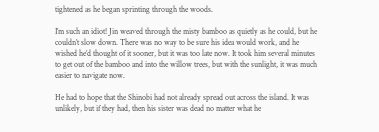tightened as he began sprinting through the woods.

I’m such an idiot! Jin weaved through the misty bamboo as quietly as he could, but he couldn’t slow down. There was no way to be sure his idea would work, and he wished he’d thought of it sooner, but it was too late now. It took him several minutes to get out of the bamboo and into the willow trees, but with the sunlight, it was much easier to navigate now.

He had to hope that the Shinobi had not already spread out across the island. It was unlikely, but if they had, then his sister was dead no matter what he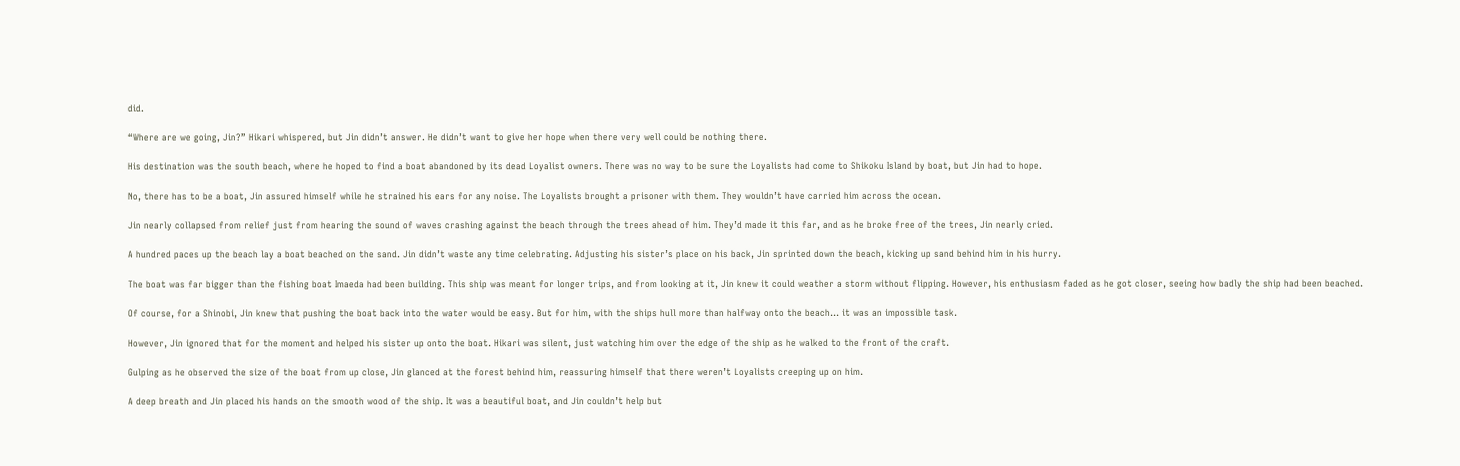did.

“Where are we going, Jin?” Hikari whispered, but Jin didn’t answer. He didn’t want to give her hope when there very well could be nothing there.

His destination was the south beach, where he hoped to find a boat abandoned by its dead Loyalist owners. There was no way to be sure the Loyalists had come to Shikoku Island by boat, but Jin had to hope.

No, there has to be a boat, Jin assured himself while he strained his ears for any noise. The Loyalists brought a prisoner with them. They wouldn’t have carried him across the ocean.

Jin nearly collapsed from relief just from hearing the sound of waves crashing against the beach through the trees ahead of him. They’d made it this far, and as he broke free of the trees, Jin nearly cried.

A hundred paces up the beach lay a boat beached on the sand. Jin didn’t waste any time celebrating. Adjusting his sister’s place on his back, Jin sprinted down the beach, kicking up sand behind him in his hurry.

The boat was far bigger than the fishing boat Imaeda had been building. This ship was meant for longer trips, and from looking at it, Jin knew it could weather a storm without flipping. However, his enthusiasm faded as he got closer, seeing how badly the ship had been beached.

Of course, for a Shinobi, Jin knew that pushing the boat back into the water would be easy. But for him, with the ships hull more than halfway onto the beach… it was an impossible task.

However, Jin ignored that for the moment and helped his sister up onto the boat. Hikari was silent, just watching him over the edge of the ship as he walked to the front of the craft.

Gulping as he observed the size of the boat from up close, Jin glanced at the forest behind him, reassuring himself that there weren’t Loyalists creeping up on him.

A deep breath and Jin placed his hands on the smooth wood of the ship. It was a beautiful boat, and Jin couldn’t help but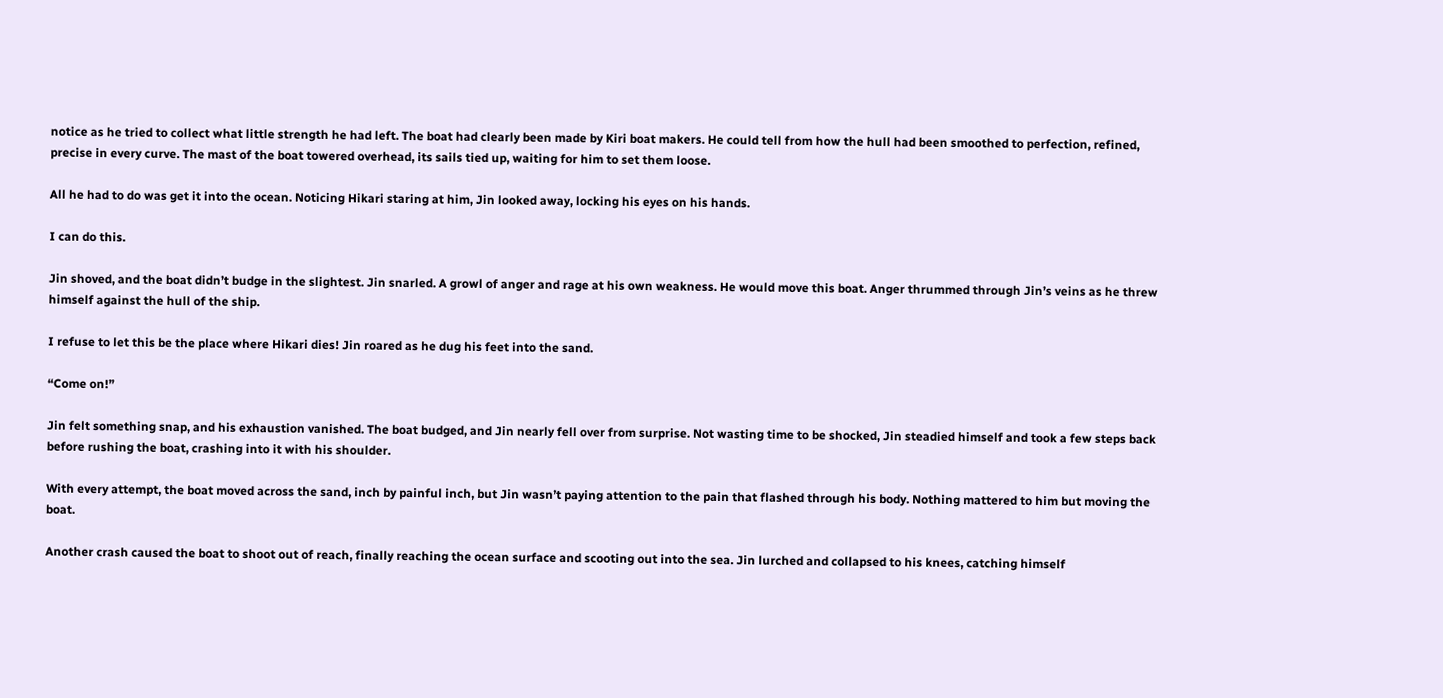notice as he tried to collect what little strength he had left. The boat had clearly been made by Kiri boat makers. He could tell from how the hull had been smoothed to perfection, refined, precise in every curve. The mast of the boat towered overhead, its sails tied up, waiting for him to set them loose.

All he had to do was get it into the ocean. Noticing Hikari staring at him, Jin looked away, locking his eyes on his hands.

I can do this.

Jin shoved, and the boat didn’t budge in the slightest. Jin snarled. A growl of anger and rage at his own weakness. He would move this boat. Anger thrummed through Jin’s veins as he threw himself against the hull of the ship.

I refuse to let this be the place where Hikari dies! Jin roared as he dug his feet into the sand.

“Come on!”

Jin felt something snap, and his exhaustion vanished. The boat budged, and Jin nearly fell over from surprise. Not wasting time to be shocked, Jin steadied himself and took a few steps back before rushing the boat, crashing into it with his shoulder.

With every attempt, the boat moved across the sand, inch by painful inch, but Jin wasn’t paying attention to the pain that flashed through his body. Nothing mattered to him but moving the boat.

Another crash caused the boat to shoot out of reach, finally reaching the ocean surface and scooting out into the sea. Jin lurched and collapsed to his knees, catching himself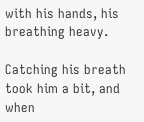with his hands, his breathing heavy.

Catching his breath took him a bit, and when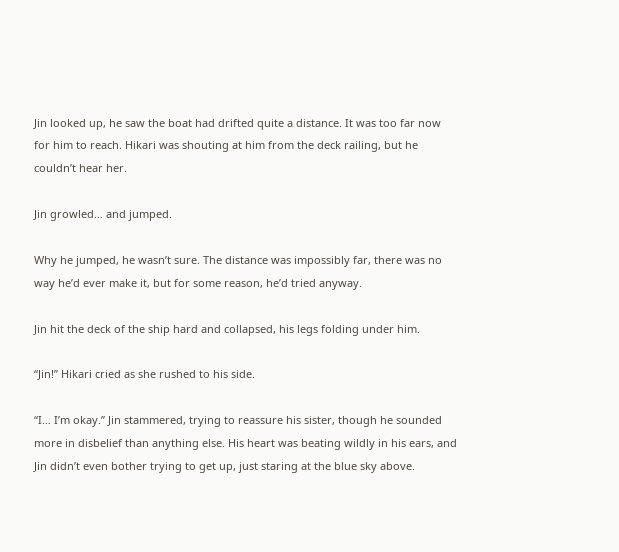Jin looked up, he saw the boat had drifted quite a distance. It was too far now for him to reach. Hikari was shouting at him from the deck railing, but he couldn’t hear her.

Jin growled… and jumped.

Why he jumped, he wasn’t sure. The distance was impossibly far, there was no way he’d ever make it, but for some reason, he’d tried anyway.

Jin hit the deck of the ship hard and collapsed, his legs folding under him.

“Jin!” Hikari cried as she rushed to his side.

“I… I’m okay.” Jin stammered, trying to reassure his sister, though he sounded more in disbelief than anything else. His heart was beating wildly in his ears, and Jin didn’t even bother trying to get up, just staring at the blue sky above.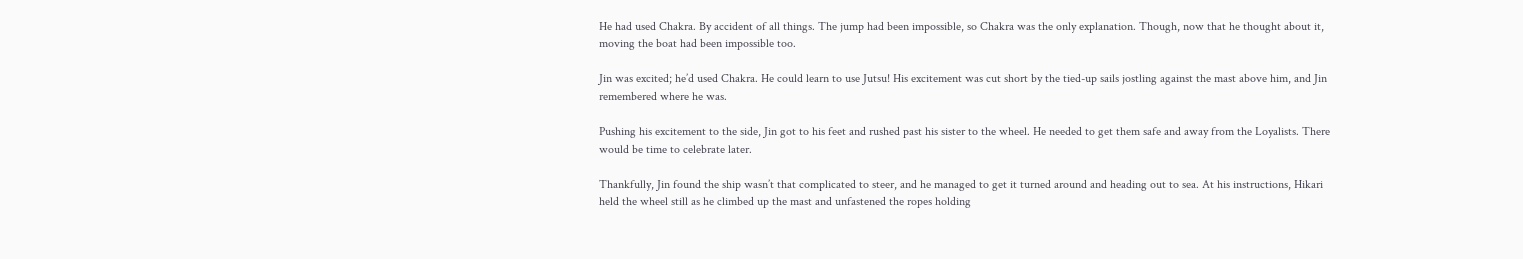He had used Chakra. By accident of all things. The jump had been impossible, so Chakra was the only explanation. Though, now that he thought about it, moving the boat had been impossible too.

Jin was excited; he’d used Chakra. He could learn to use Jutsu! His excitement was cut short by the tied-up sails jostling against the mast above him, and Jin remembered where he was.

Pushing his excitement to the side, Jin got to his feet and rushed past his sister to the wheel. He needed to get them safe and away from the Loyalists. There would be time to celebrate later.

Thankfully, Jin found the ship wasn’t that complicated to steer, and he managed to get it turned around and heading out to sea. At his instructions, Hikari held the wheel still as he climbed up the mast and unfastened the ropes holding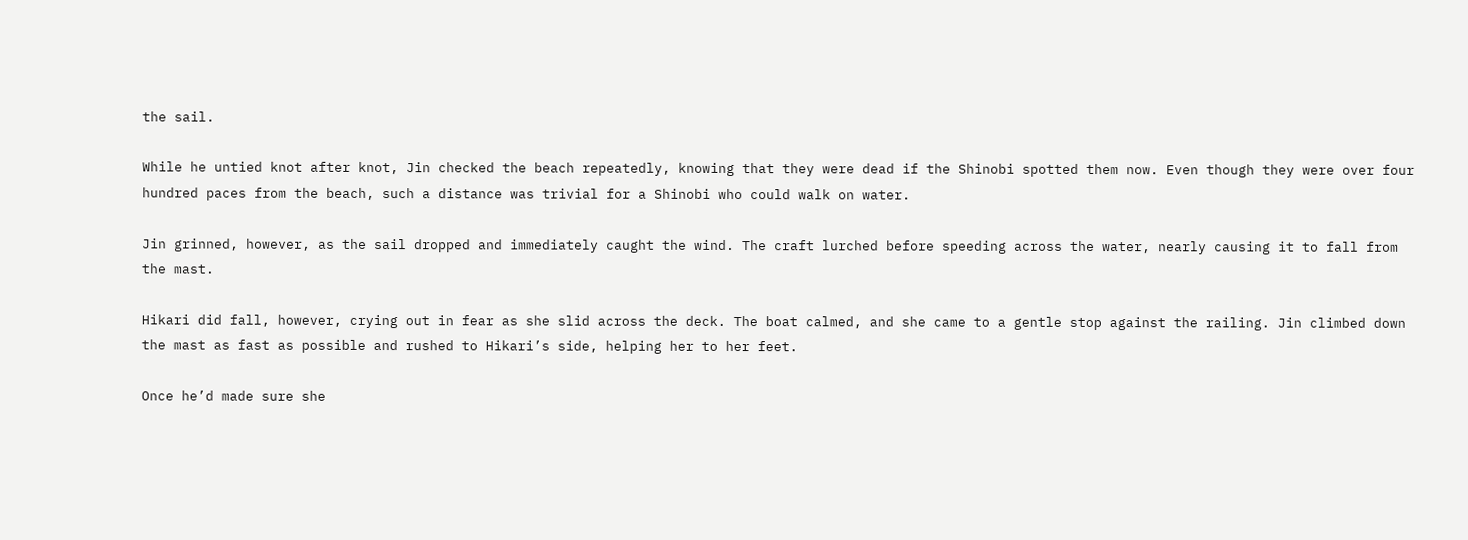the sail.

While he untied knot after knot, Jin checked the beach repeatedly, knowing that they were dead if the Shinobi spotted them now. Even though they were over four hundred paces from the beach, such a distance was trivial for a Shinobi who could walk on water.

Jin grinned, however, as the sail dropped and immediately caught the wind. The craft lurched before speeding across the water, nearly causing it to fall from the mast.

Hikari did fall, however, crying out in fear as she slid across the deck. The boat calmed, and she came to a gentle stop against the railing. Jin climbed down the mast as fast as possible and rushed to Hikari’s side, helping her to her feet.

Once he’d made sure she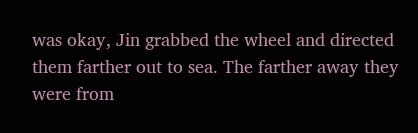was okay, Jin grabbed the wheel and directed them farther out to sea. The farther away they were from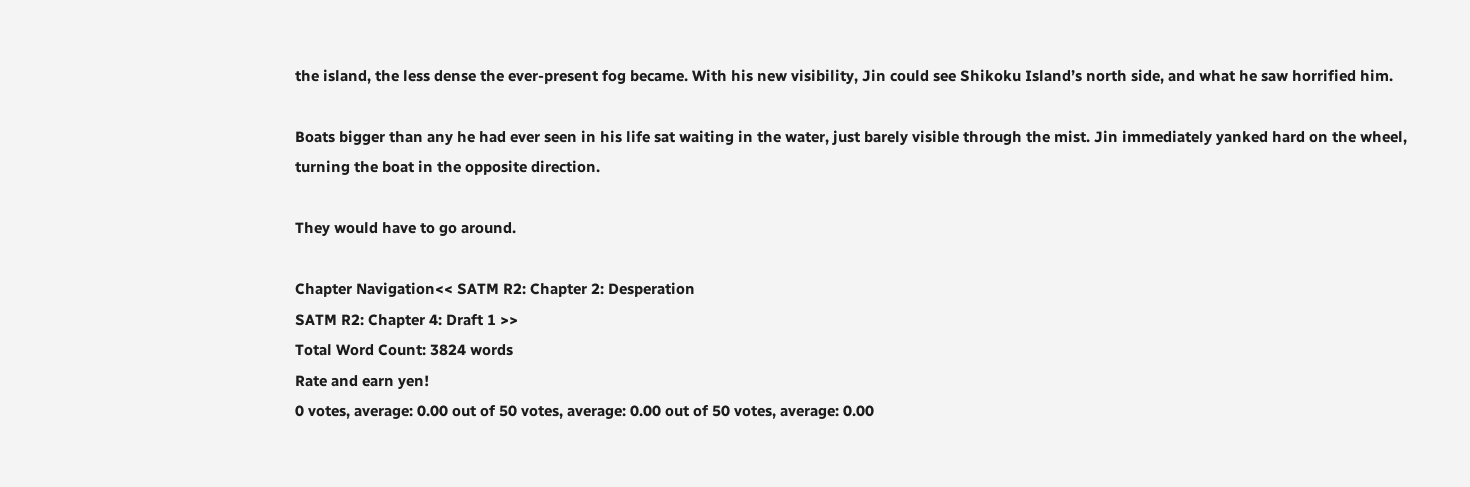the island, the less dense the ever-present fog became. With his new visibility, Jin could see Shikoku Island’s north side, and what he saw horrified him.

Boats bigger than any he had ever seen in his life sat waiting in the water, just barely visible through the mist. Jin immediately yanked hard on the wheel, turning the boat in the opposite direction.

They would have to go around.

Chapter Navigation<< SATM R2: Chapter 2: Desperation
SATM R2: Chapter 4: Draft 1 >>
Total Word Count: 3824 words
Rate and earn yen!
0 votes, average: 0.00 out of 50 votes, average: 0.00 out of 50 votes, average: 0.00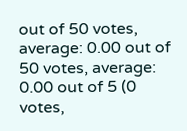out of 50 votes, average: 0.00 out of 50 votes, average: 0.00 out of 5 (0 votes,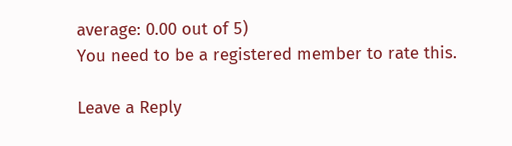average: 0.00 out of 5)
You need to be a registered member to rate this.

Leave a Reply